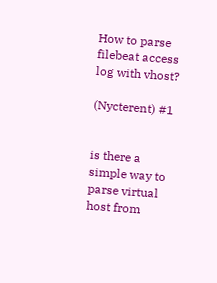How to parse filebeat access log with vhost?

(Nycterent) #1


is there a simple way to parse virtual host from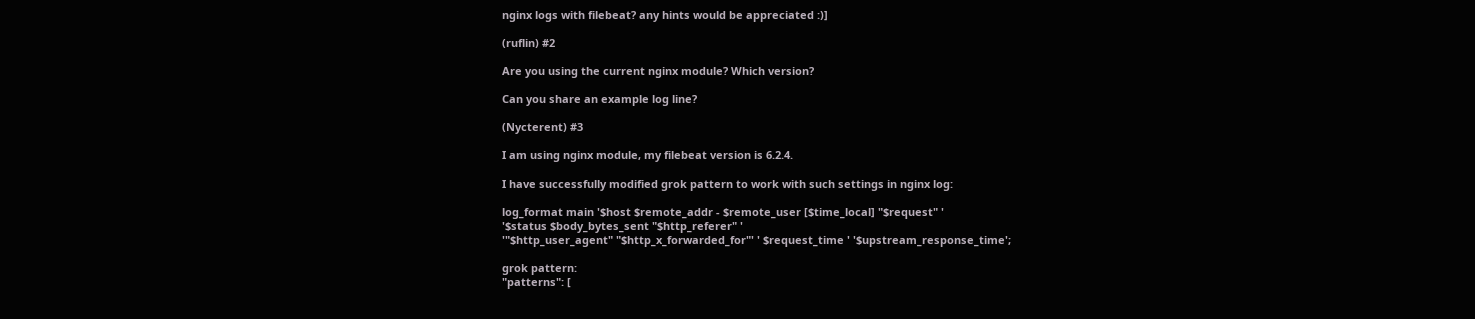nginx logs with filebeat? any hints would be appreciated :)]

(ruflin) #2

Are you using the current nginx module? Which version?

Can you share an example log line?

(Nycterent) #3

I am using nginx module, my filebeat version is 6.2.4.

I have successfully modified grok pattern to work with such settings in nginx log:

log_format main '$host $remote_addr - $remote_user [$time_local] "$request" '
'$status $body_bytes_sent "$http_referer" '
'"$http_user_agent" "$http_x_forwarded_for"' ' $request_time ' '$upstream_response_time';

grok pattern:
"patterns": [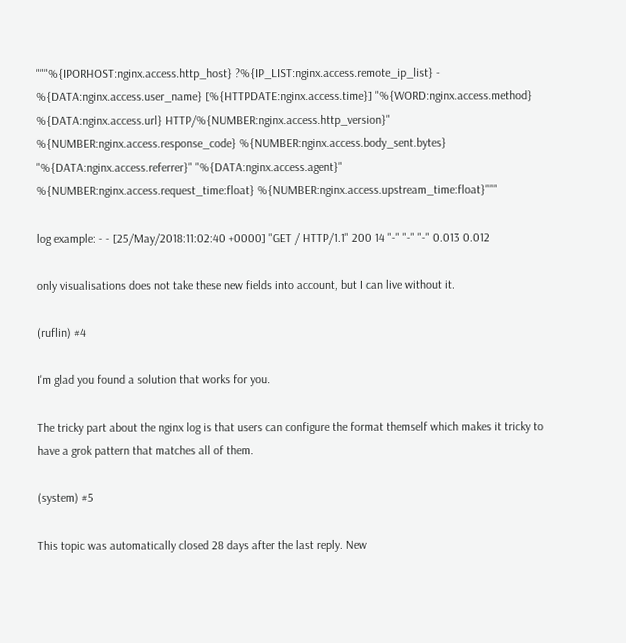"""%{IPORHOST:nginx.access.http_host} ?%{IP_LIST:nginx.access.remote_ip_list} - %{DATA:nginx.access.user_name} [%{HTTPDATE:nginx.access.time}] "%{WORD:nginx.access.method} %{DATA:nginx.access.url} HTTP/%{NUMBER:nginx.access.http_version}" %{NUMBER:nginx.access.response_code} %{NUMBER:nginx.access.body_sent.bytes} "%{DATA:nginx.access.referrer}" "%{DATA:nginx.access.agent}" %{NUMBER:nginx.access.request_time:float} %{NUMBER:nginx.access.upstream_time:float}"""

log example: - - [25/May/2018:11:02:40 +0000] "GET / HTTP/1.1" 200 14 "-" "-" "-" 0.013 0.012

only visualisations does not take these new fields into account, but I can live without it.

(ruflin) #4

I'm glad you found a solution that works for you.

The tricky part about the nginx log is that users can configure the format themself which makes it tricky to have a grok pattern that matches all of them.

(system) #5

This topic was automatically closed 28 days after the last reply. New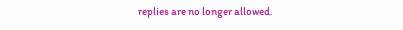replies are no longer allowed.